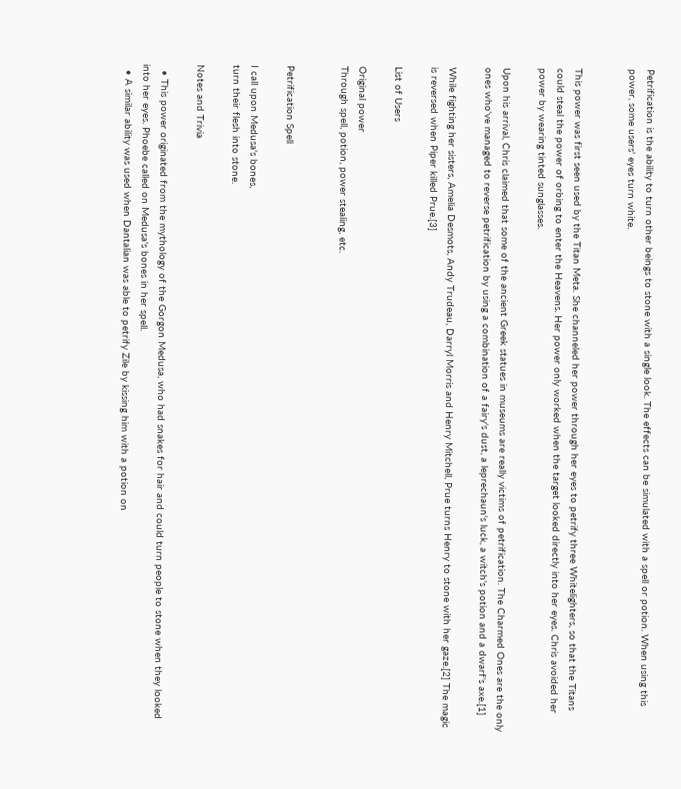Petrification is the ability to turn other beings to stone with a single look. The effects can be simulated with a spell or potion. When using this power, some users' eyes turn white.


This power was first seen used by the Titan Meta. She channeled her power through her eyes to petrify three Whitelighters, so that the Titans could steal the power of orbing to enter the Heavens. Her power only worked when the target looked directly into her eyes. Chris avoided her power by wearing tinted sunglasses.

Upon his arrival, Chris claimed that some of the ancient Greek statues in museums are really victims of petrification. The Charmed Ones are the only ones who've managed to reverse petrification by using a combination of a fairy's dust, a leprechaun's luck, a witch's potion and a dwarf's axe.[1]

While fighting her sisters, Amelia Desmots, Andy Trudeau, Darryl Morris and Henry Mitchell, Prue turns Henry to stone with her gaze.[2] The magic is reversed when Piper killed Prue.[3]

List of Users

Original power
Through spell, potion, power stealing, etc.


Petrification Spell

I call upon Medusa's bones,
turn their flesh into stone.

Notes and Trivia

  • This power originated from the mythology of the Gorgon Medusa, who had snakes for hair and could turn people to stone when they looked into her eyes. Phoebe called on Medusa's bones in her spell.
  • A similar ability was used when Dantalian was able to petrify Zile by kissing him with a potion on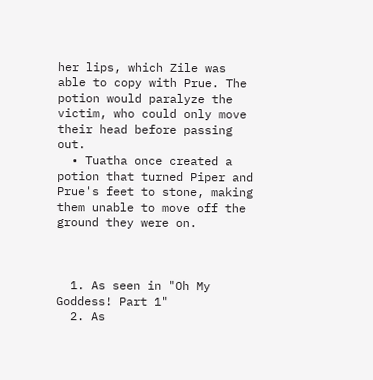her lips, which Zile was able to copy with Prue. The potion would paralyze the victim, who could only move their head before passing out.
  • Tuatha once created a potion that turned Piper and Prue's feet to stone, making them unable to move off the ground they were on.



  1. As seen in "Oh My Goddess! Part 1"
  2. As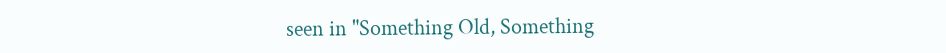seen in "Something Old, Something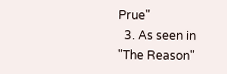Prue"
  3. As seen in "The Reason"